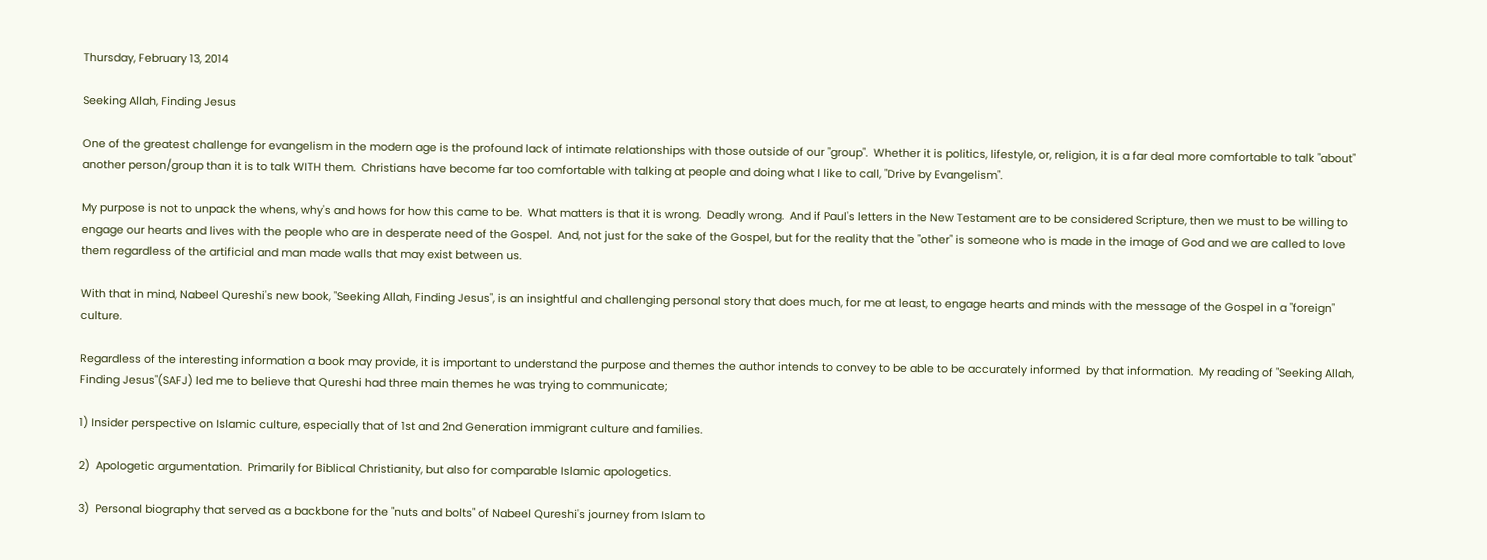Thursday, February 13, 2014

Seeking Allah, Finding Jesus

One of the greatest challenge for evangelism in the modern age is the profound lack of intimate relationships with those outside of our "group".  Whether it is politics, lifestyle, or, religion, it is a far deal more comfortable to talk "about" another person/group than it is to talk WITH them.  Christians have become far too comfortable with talking at people and doing what I like to call, "Drive by Evangelism".

My purpose is not to unpack the whens, why's and hows for how this came to be.  What matters is that it is wrong.  Deadly wrong.  And if Paul's letters in the New Testament are to be considered Scripture, then we must to be willing to engage our hearts and lives with the people who are in desperate need of the Gospel.  And, not just for the sake of the Gospel, but for the reality that the "other" is someone who is made in the image of God and we are called to love them regardless of the artificial and man made walls that may exist between us.

With that in mind, Nabeel Qureshi's new book, "Seeking Allah, Finding Jesus", is an insightful and challenging personal story that does much, for me at least, to engage hearts and minds with the message of the Gospel in a "foreign" culture.

Regardless of the interesting information a book may provide, it is important to understand the purpose and themes the author intends to convey to be able to be accurately informed  by that information.  My reading of "Seeking Allah, Finding Jesus"(SAFJ) led me to believe that Qureshi had three main themes he was trying to communicate;

1) Insider perspective on Islamic culture, especially that of 1st and 2nd Generation immigrant culture and families.

2)  Apologetic argumentation.  Primarily for Biblical Christianity, but also for comparable Islamic apologetics.

3)  Personal biography that served as a backbone for the "nuts and bolts" of Nabeel Qureshi's journey from Islam to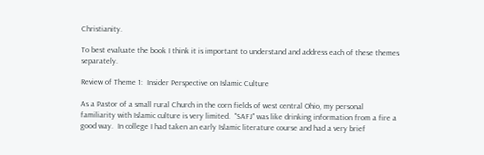Christianity.

To best evaluate the book I think it is important to understand and address each of these themes separately.

Review of Theme 1:  Insider Perspective on Islamic Culture

As a Pastor of a small rural Church in the corn fields of west central Ohio, my personal familiarity with Islamic culture is very limited.  "SAFJ" was like drinking information from a fire a good way.  In college I had taken an early Islamic literature course and had a very brief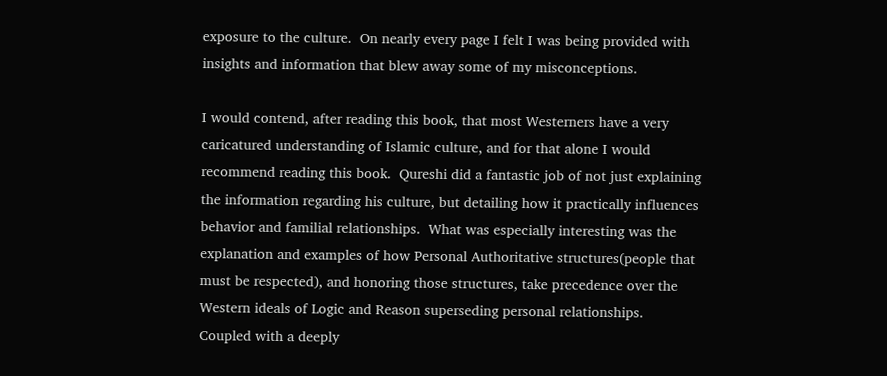exposure to the culture.  On nearly every page I felt I was being provided with insights and information that blew away some of my misconceptions.

I would contend, after reading this book, that most Westerners have a very caricatured understanding of Islamic culture, and for that alone I would recommend reading this book.  Qureshi did a fantastic job of not just explaining the information regarding his culture, but detailing how it practically influences behavior and familial relationships.  What was especially interesting was the explanation and examples of how Personal Authoritative structures(people that must be respected), and honoring those structures, take precedence over the Western ideals of Logic and Reason superseding personal relationships.  Coupled with a deeply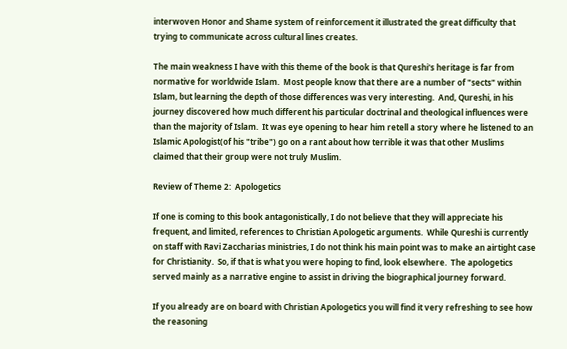interwoven Honor and Shame system of reinforcement it illustrated the great difficulty that trying to communicate across cultural lines creates.

The main weakness I have with this theme of the book is that Qureshi's heritage is far from normative for worldwide Islam.  Most people know that there are a number of "sects" within Islam, but learning the depth of those differences was very interesting.  And, Qureshi, in his journey discovered how much different his particular doctrinal and theological influences were than the majority of Islam.  It was eye opening to hear him retell a story where he listened to an Islamic Apologist(of his "tribe") go on a rant about how terrible it was that other Muslims claimed that their group were not truly Muslim.

Review of Theme 2:  Apologetics

If one is coming to this book antagonistically, I do not believe that they will appreciate his frequent, and limited, references to Christian Apologetic arguments.  While Qureshi is currently on staff with Ravi Zaccharias ministries, I do not think his main point was to make an airtight case for Christianity.  So, if that is what you were hoping to find, look elsewhere.  The apologetics served mainly as a narrative engine to assist in driving the biographical journey forward.

If you already are on board with Christian Apologetics you will find it very refreshing to see how the reasoning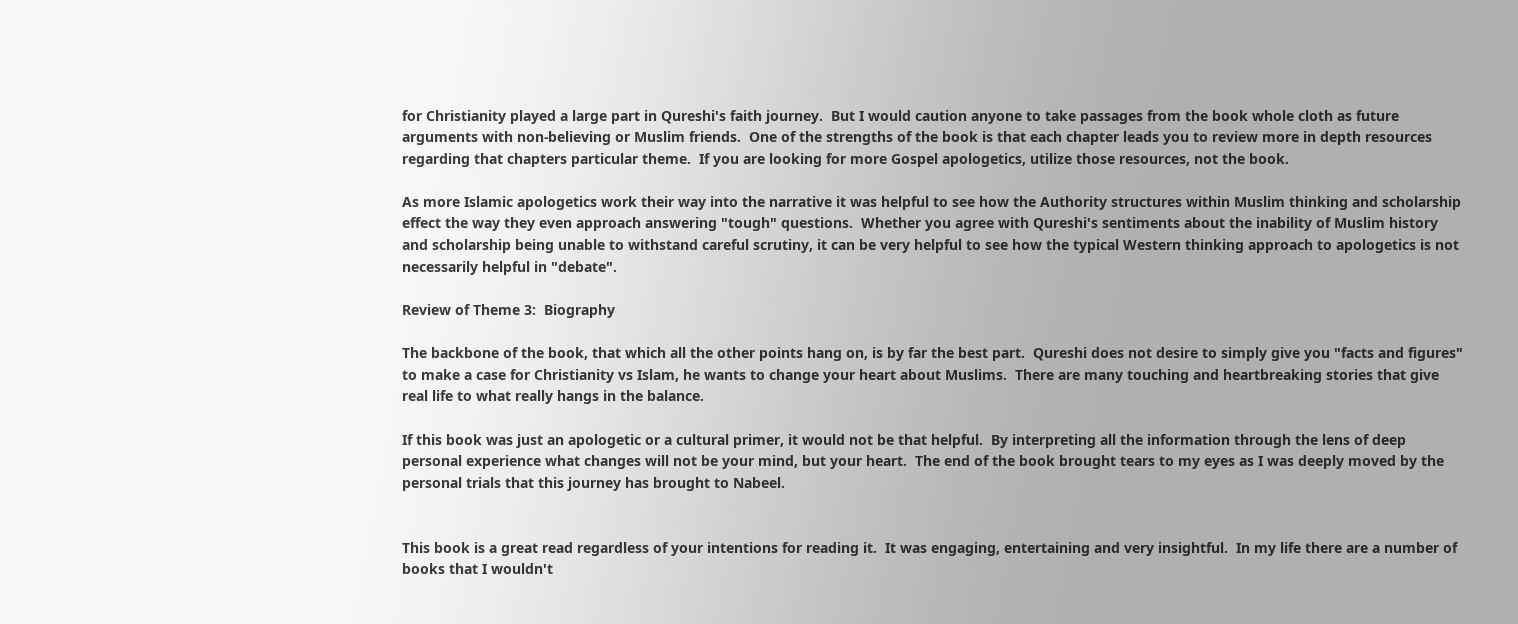for Christianity played a large part in Qureshi's faith journey.  But I would caution anyone to take passages from the book whole cloth as future arguments with non-believing or Muslim friends.  One of the strengths of the book is that each chapter leads you to review more in depth resources regarding that chapters particular theme.  If you are looking for more Gospel apologetics, utilize those resources, not the book.

As more Islamic apologetics work their way into the narrative it was helpful to see how the Authority structures within Muslim thinking and scholarship effect the way they even approach answering "tough" questions.  Whether you agree with Qureshi's sentiments about the inability of Muslim history and scholarship being unable to withstand careful scrutiny, it can be very helpful to see how the typical Western thinking approach to apologetics is not necessarily helpful in "debate".

Review of Theme 3:  Biography

The backbone of the book, that which all the other points hang on, is by far the best part.  Qureshi does not desire to simply give you "facts and figures" to make a case for Christianity vs Islam, he wants to change your heart about Muslims.  There are many touching and heartbreaking stories that give real life to what really hangs in the balance.

If this book was just an apologetic or a cultural primer, it would not be that helpful.  By interpreting all the information through the lens of deep personal experience what changes will not be your mind, but your heart.  The end of the book brought tears to my eyes as I was deeply moved by the personal trials that this journey has brought to Nabeel.


This book is a great read regardless of your intentions for reading it.  It was engaging, entertaining and very insightful.  In my life there are a number of books that I wouldn't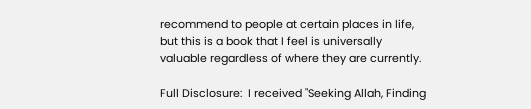recommend to people at certain places in life, but this is a book that I feel is universally valuable regardless of where they are currently.

Full Disclosure:  I received "Seeking Allah, Finding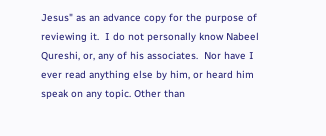Jesus" as an advance copy for the purpose of reviewing it.  I do not personally know Nabeel Qureshi, or, any of his associates.  Nor have I ever read anything else by him, or heard him speak on any topic. Other than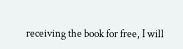receiving the book for free, I will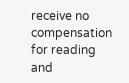receive no compensation for reading and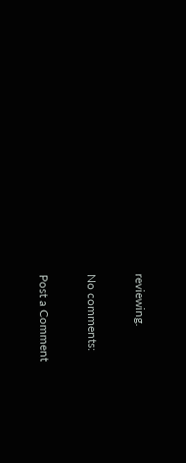reviewing.

No comments:

Post a Comment